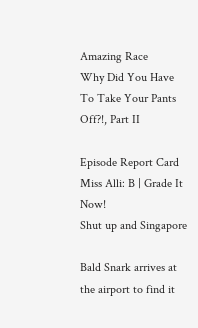Amazing Race
Why Did You Have To Take Your Pants Off?!, Part II

Episode Report Card
Miss Alli: B | Grade It Now!
Shut up and Singapore

Bald Snark arrives at the airport to find it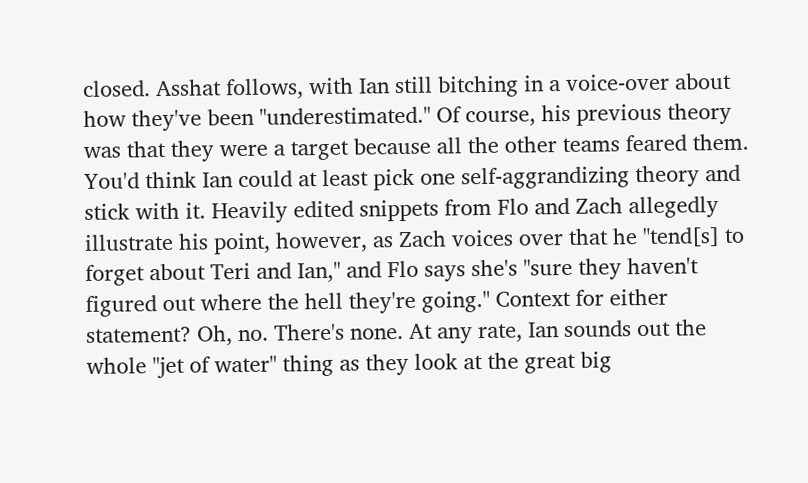closed. Asshat follows, with Ian still bitching in a voice-over about how they've been "underestimated." Of course, his previous theory was that they were a target because all the other teams feared them. You'd think Ian could at least pick one self-aggrandizing theory and stick with it. Heavily edited snippets from Flo and Zach allegedly illustrate his point, however, as Zach voices over that he "tend[s] to forget about Teri and Ian," and Flo says she's "sure they haven't figured out where the hell they're going." Context for either statement? Oh, no. There's none. At any rate, Ian sounds out the whole "jet of water" thing as they look at the great big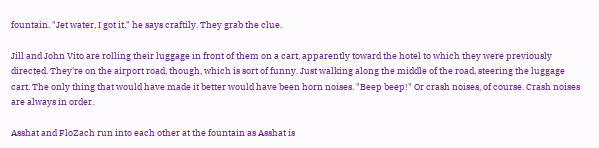fountain. "Jet water, I got it," he says craftily. They grab the clue.

Jill and John Vito are rolling their luggage in front of them on a cart, apparently toward the hotel to which they were previously directed. They're on the airport road, though, which is sort of funny. Just walking along the middle of the road, steering the luggage cart. The only thing that would have made it better would have been horn noises. "Beep beep!" Or crash noises, of course. Crash noises are always in order.

Asshat and FloZach run into each other at the fountain as Asshat is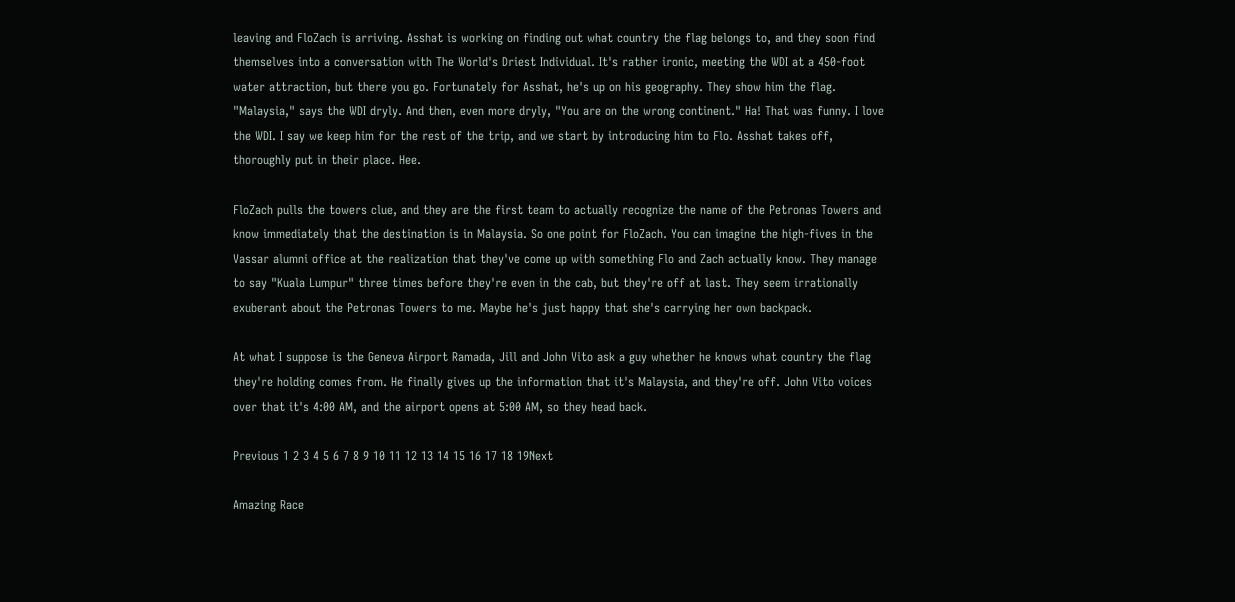leaving and FloZach is arriving. Asshat is working on finding out what country the flag belongs to, and they soon find themselves into a conversation with The World's Driest Individual. It's rather ironic, meeting the WDI at a 450-foot water attraction, but there you go. Fortunately for Asshat, he's up on his geography. They show him the flag. "Malaysia," says the WDI dryly. And then, even more dryly, "You are on the wrong continent." Ha! That was funny. I love the WDI. I say we keep him for the rest of the trip, and we start by introducing him to Flo. Asshat takes off, thoroughly put in their place. Hee.

FloZach pulls the towers clue, and they are the first team to actually recognize the name of the Petronas Towers and know immediately that the destination is in Malaysia. So one point for FloZach. You can imagine the high-fives in the Vassar alumni office at the realization that they've come up with something Flo and Zach actually know. They manage to say "Kuala Lumpur" three times before they're even in the cab, but they're off at last. They seem irrationally exuberant about the Petronas Towers to me. Maybe he's just happy that she's carrying her own backpack.

At what I suppose is the Geneva Airport Ramada, Jill and John Vito ask a guy whether he knows what country the flag they're holding comes from. He finally gives up the information that it's Malaysia, and they're off. John Vito voices over that it's 4:00 AM, and the airport opens at 5:00 AM, so they head back.

Previous 1 2 3 4 5 6 7 8 9 10 11 12 13 14 15 16 17 18 19Next

Amazing Race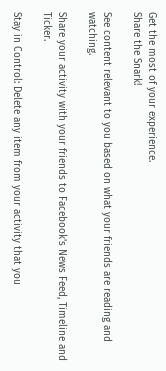Get the most of your experience.
Share the Snark!

See content relevant to you based on what your friends are reading and watching.

Share your activity with your friends to Facebook's News Feed, Timeline and Ticker.

Stay in Control: Delete any item from your activity that you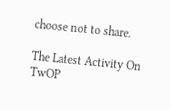choose not to share.

The Latest Activity On TwOP